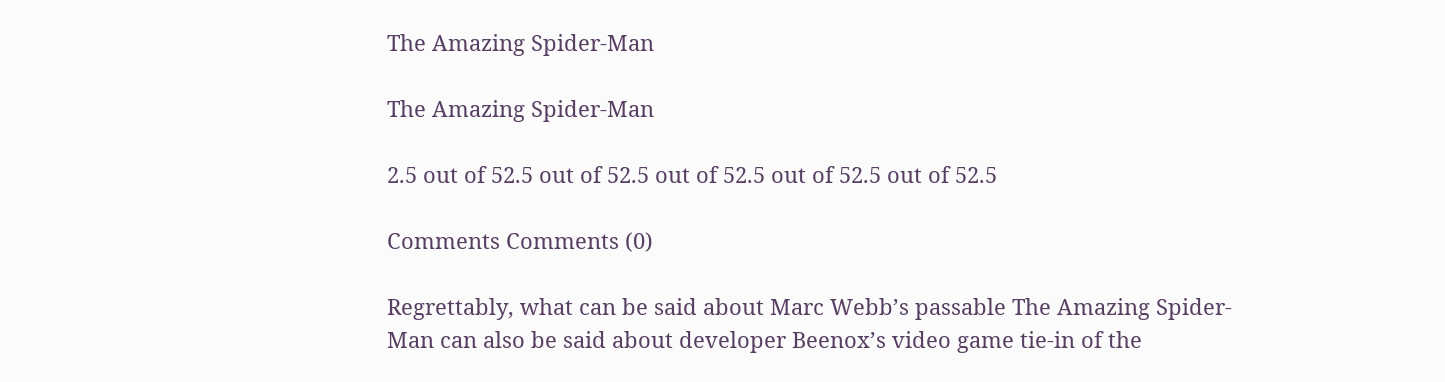The Amazing Spider-Man

The Amazing Spider-Man

2.5 out of 52.5 out of 52.5 out of 52.5 out of 52.5 out of 52.5

Comments Comments (0)

Regrettably, what can be said about Marc Webb’s passable The Amazing Spider-Man can also be said about developer Beenox’s video game tie-in of the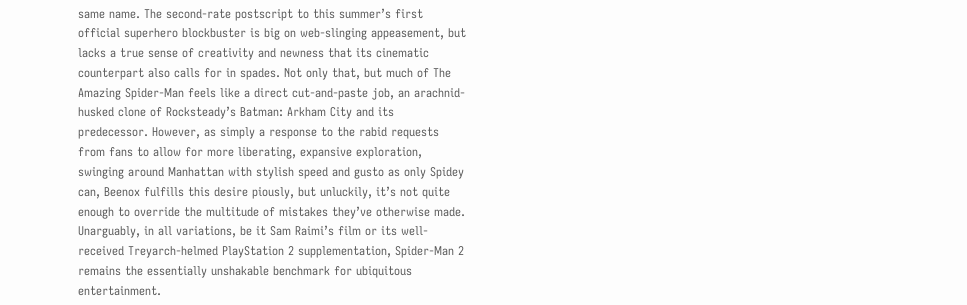same name. The second-rate postscript to this summer’s first official superhero blockbuster is big on web-slinging appeasement, but lacks a true sense of creativity and newness that its cinematic counterpart also calls for in spades. Not only that, but much of The Amazing Spider-Man feels like a direct cut-and-paste job, an arachnid-husked clone of Rocksteady’s Batman: Arkham City and its predecessor. However, as simply a response to the rabid requests from fans to allow for more liberating, expansive exploration, swinging around Manhattan with stylish speed and gusto as only Spidey can, Beenox fulfills this desire piously, but unluckily, it’s not quite enough to override the multitude of mistakes they’ve otherwise made. Unarguably, in all variations, be it Sam Raimi’s film or its well-received Treyarch-helmed PlayStation 2 supplementation, Spider-Man 2 remains the essentially unshakable benchmark for ubiquitous entertainment.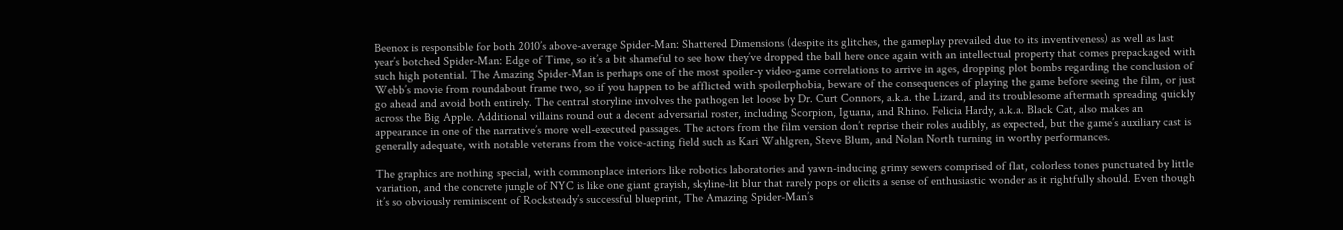Beenox is responsible for both 2010’s above-average Spider-Man: Shattered Dimensions (despite its glitches, the gameplay prevailed due to its inventiveness) as well as last year’s botched Spider-Man: Edge of Time, so it’s a bit shameful to see how they’ve dropped the ball here once again with an intellectual property that comes prepackaged with such high potential. The Amazing Spider-Man is perhaps one of the most spoiler-y video-game correlations to arrive in ages, dropping plot bombs regarding the conclusion of Webb’s movie from roundabout frame two, so if you happen to be afflicted with spoilerphobia, beware of the consequences of playing the game before seeing the film, or just go ahead and avoid both entirely. The central storyline involves the pathogen let loose by Dr. Curt Connors, a.k.a. the Lizard, and its troublesome aftermath spreading quickly across the Big Apple. Additional villains round out a decent adversarial roster, including Scorpion, Iguana, and Rhino. Felicia Hardy, a.k.a. Black Cat, also makes an appearance in one of the narrative’s more well-executed passages. The actors from the film version don’t reprise their roles audibly, as expected, but the game’s auxiliary cast is generally adequate, with notable veterans from the voice-acting field such as Kari Wahlgren, Steve Blum, and Nolan North turning in worthy performances.

The graphics are nothing special, with commonplace interiors like robotics laboratories and yawn-inducing grimy sewers comprised of flat, colorless tones punctuated by little variation, and the concrete jungle of NYC is like one giant grayish, skyline-lit blur that rarely pops or elicits a sense of enthusiastic wonder as it rightfully should. Even though it’s so obviously reminiscent of Rocksteady’s successful blueprint, The Amazing Spider-Man’s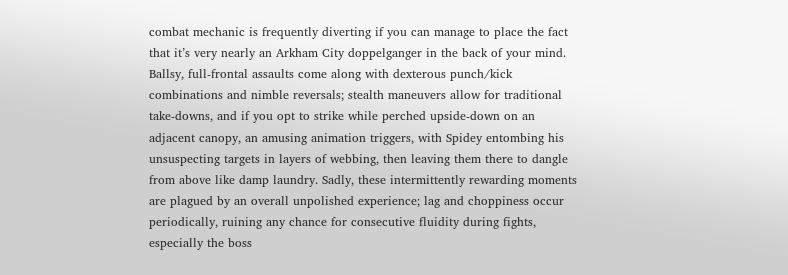combat mechanic is frequently diverting if you can manage to place the fact that it’s very nearly an Arkham City doppelganger in the back of your mind. Ballsy, full-frontal assaults come along with dexterous punch/kick combinations and nimble reversals; stealth maneuvers allow for traditional take-downs, and if you opt to strike while perched upside-down on an adjacent canopy, an amusing animation triggers, with Spidey entombing his unsuspecting targets in layers of webbing, then leaving them there to dangle from above like damp laundry. Sadly, these intermittently rewarding moments are plagued by an overall unpolished experience; lag and choppiness occur periodically, ruining any chance for consecutive fluidity during fights, especially the boss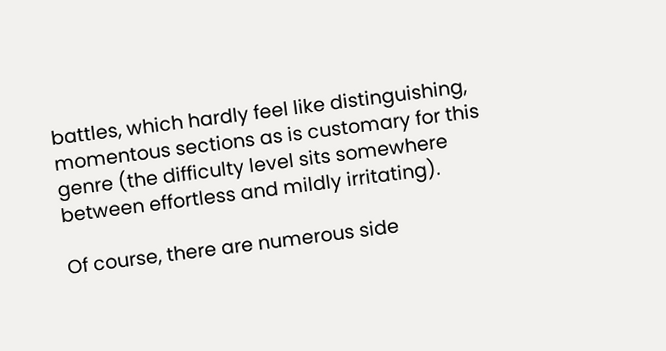battles, which hardly feel like distinguishing, momentous sections as is customary for this genre (the difficulty level sits somewhere between effortless and mildly irritating).

Of course, there are numerous side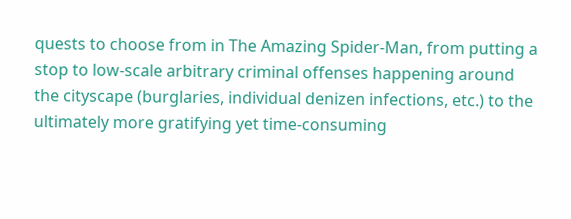quests to choose from in The Amazing Spider-Man, from putting a stop to low-scale arbitrary criminal offenses happening around the cityscape (burglaries, individual denizen infections, etc.) to the ultimately more gratifying yet time-consuming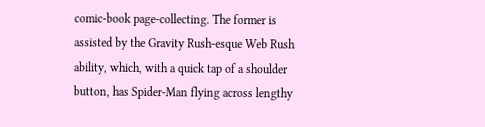comic-book page-collecting. The former is assisted by the Gravity Rush-esque Web Rush ability, which, with a quick tap of a shoulder button, has Spider-Man flying across lengthy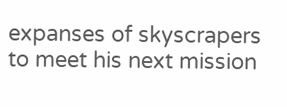expanses of skyscrapers to meet his next mission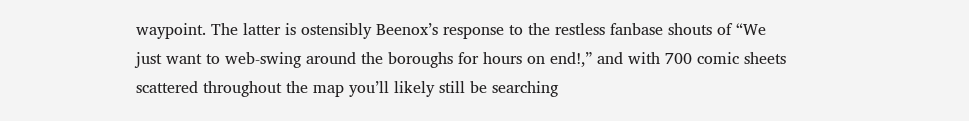waypoint. The latter is ostensibly Beenox’s response to the restless fanbase shouts of “We just want to web-swing around the boroughs for hours on end!,” and with 700 comic sheets scattered throughout the map you’ll likely still be searching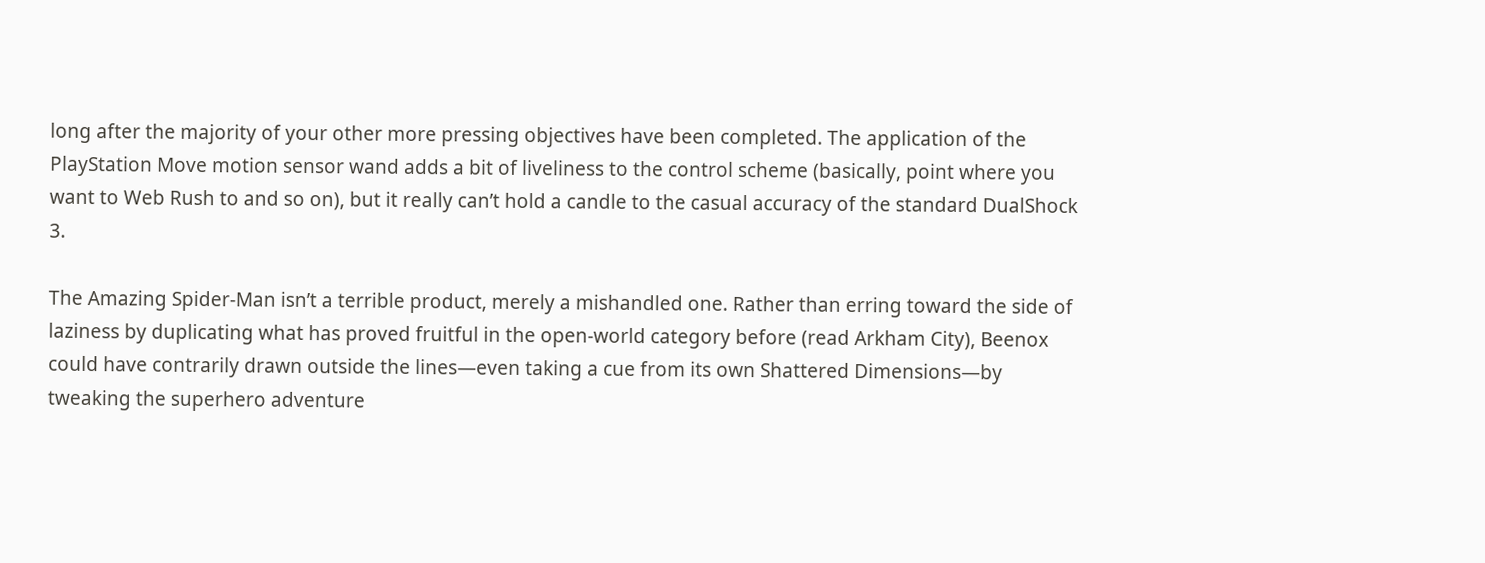long after the majority of your other more pressing objectives have been completed. The application of the PlayStation Move motion sensor wand adds a bit of liveliness to the control scheme (basically, point where you want to Web Rush to and so on), but it really can’t hold a candle to the casual accuracy of the standard DualShock 3.

The Amazing Spider-Man isn’t a terrible product, merely a mishandled one. Rather than erring toward the side of laziness by duplicating what has proved fruitful in the open-world category before (read Arkham City), Beenox could have contrarily drawn outside the lines—even taking a cue from its own Shattered Dimensions—by tweaking the superhero adventure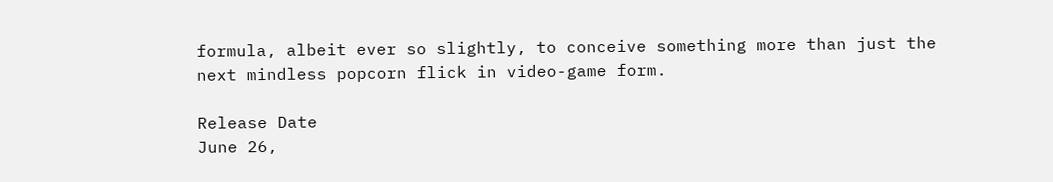formula, albeit ever so slightly, to conceive something more than just the next mindless popcorn flick in video-game form.

Release Date
June 26,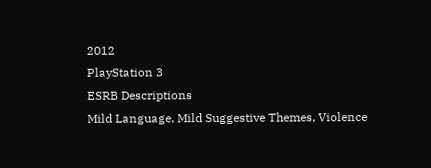2012
PlayStation 3
ESRB Descriptions
Mild Language, Mild Suggestive Themes, Violence